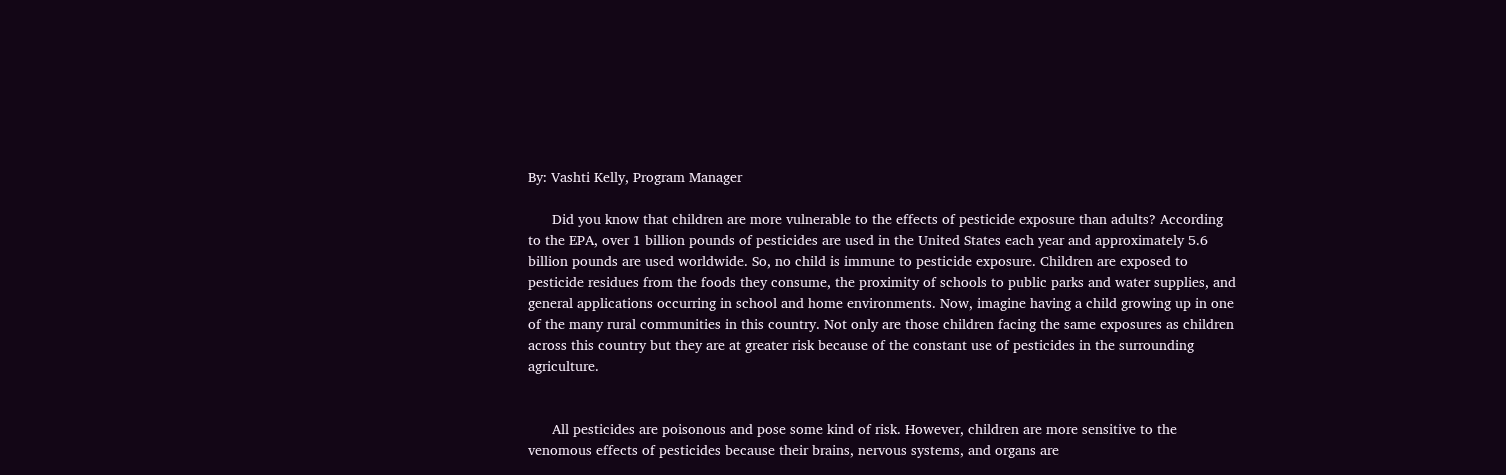By: Vashti Kelly, Program Manager

      Did you know that children are more vulnerable to the effects of pesticide exposure than adults? According to the EPA, over 1 billion pounds of pesticides are used in the United States each year and approximately 5.6 billion pounds are used worldwide. So, no child is immune to pesticide exposure. Children are exposed to pesticide residues from the foods they consume, the proximity of schools to public parks and water supplies, and general applications occurring in school and home environments. Now, imagine having a child growing up in one of the many rural communities in this country. Not only are those children facing the same exposures as children across this country but they are at greater risk because of the constant use of pesticides in the surrounding agriculture.


      All pesticides are poisonous and pose some kind of risk. However, children are more sensitive to the venomous effects of pesticides because their brains, nervous systems, and organs are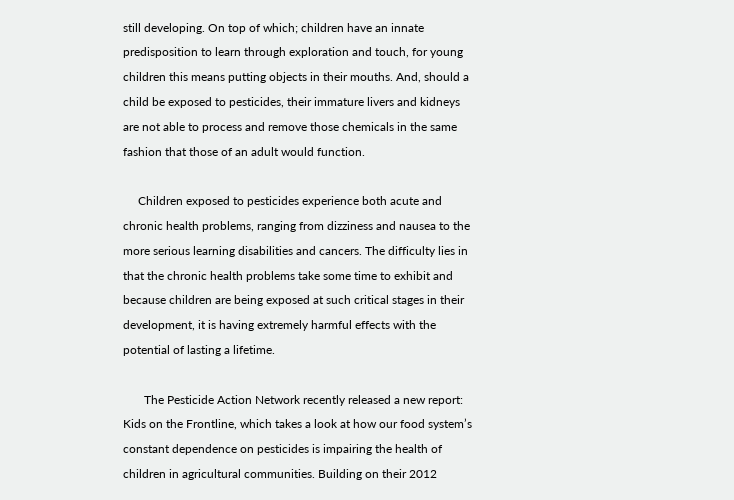still developing. On top of which; children have an innate predisposition to learn through exploration and touch, for young children this means putting objects in their mouths. And, should a child be exposed to pesticides, their immature livers and kidneys are not able to process and remove those chemicals in the same fashion that those of an adult would function.

     Children exposed to pesticides experience both acute and chronic health problems, ranging from dizziness and nausea to the more serious learning disabilities and cancers. The difficulty lies in that the chronic health problems take some time to exhibit and because children are being exposed at such critical stages in their development, it is having extremely harmful effects with the potential of lasting a lifetime.

       The Pesticide Action Network recently released a new report: Kids on the Frontline, which takes a look at how our food system’s constant dependence on pesticides is impairing the health of children in agricultural communities. Building on their 2012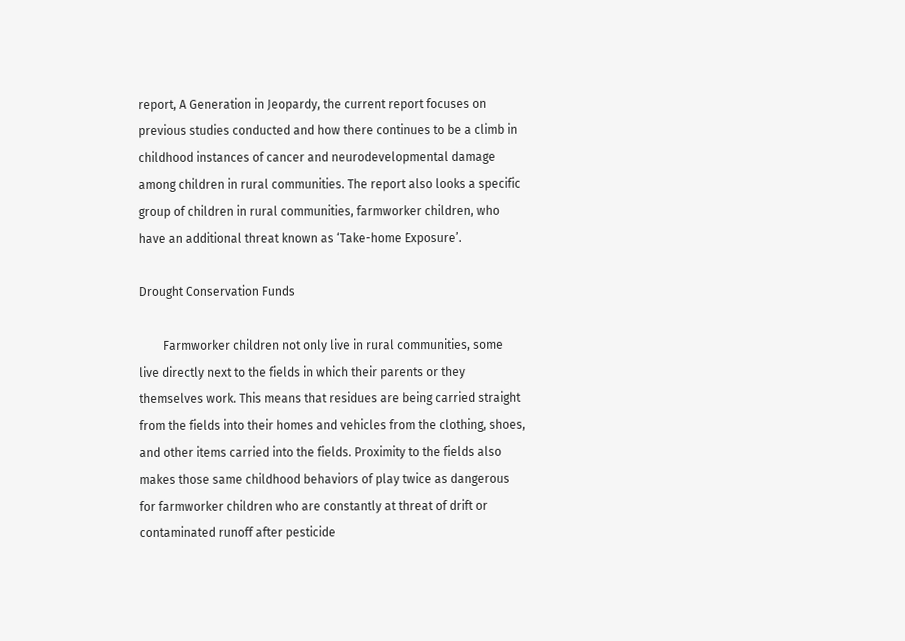report, A Generation in Jeopardy, the current report focuses on previous studies conducted and how there continues to be a climb in childhood instances of cancer and neurodevelopmental damage among children in rural communities. The report also looks a specific group of children in rural communities, farmworker children, who have an additional threat known as ‘Take-home Exposure’.

Drought Conservation Funds

        Farmworker children not only live in rural communities, some live directly next to the fields in which their parents or they themselves work. This means that residues are being carried straight from the fields into their homes and vehicles from the clothing, shoes, and other items carried into the fields. Proximity to the fields also makes those same childhood behaviors of play twice as dangerous for farmworker children who are constantly at threat of drift or contaminated runoff after pesticide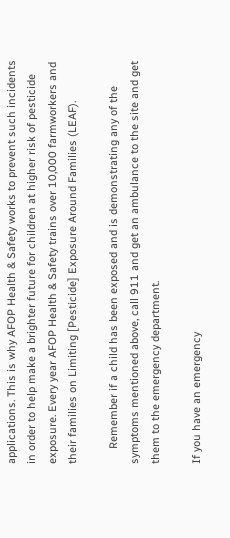applications. This is why AFOP Health & Safety works to prevent such incidents in order to help make a brighter future for children at higher risk of pesticide exposure. Every year AFOP Health & Safety trains over 10,000 farmworkers and their families on Limiting [Pesticide] Exposure Around Families (LEAF).

     Remember if a child has been exposed and is demonstrating any of the symptoms mentioned above, call 911 and get an ambulance to the site and get them to the emergency department.

If you have an emergency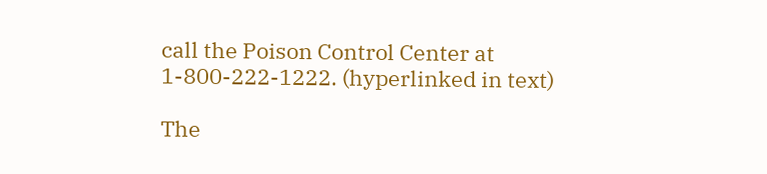call the Poison Control Center at 1-800-222-1222. (hyperlinked in text)

The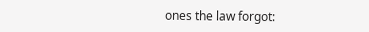ones the law forgot: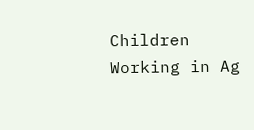Children Working in Ag